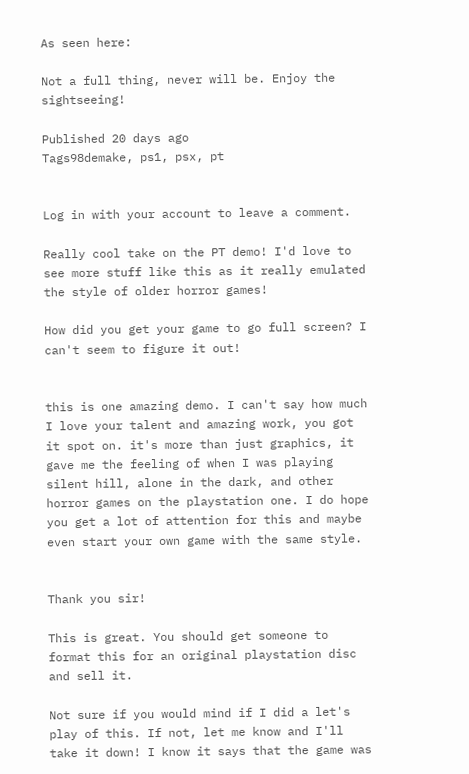As seen here:

Not a full thing, never will be. Enjoy the sightseeing!

Published 20 days ago
Tags98demake, ps1, psx, pt


Log in with your account to leave a comment.

Really cool take on the PT demo! I'd love to see more stuff like this as it really emulated the style of older horror games!

How did you get your game to go full screen? I can't seem to figure it out!


this is one amazing demo. I can't say how much I love your talent and amazing work, you got it spot on. it's more than just graphics, it gave me the feeling of when I was playing silent hill, alone in the dark, and other horror games on the playstation one. I do hope you get a lot of attention for this and maybe even start your own game with the same style.


Thank you sir!

This is great. You should get someone to format this for an original playstation disc and sell it.

Not sure if you would mind if I did a let's play of this. If not, let me know and I'll take it down! I know it says that the game was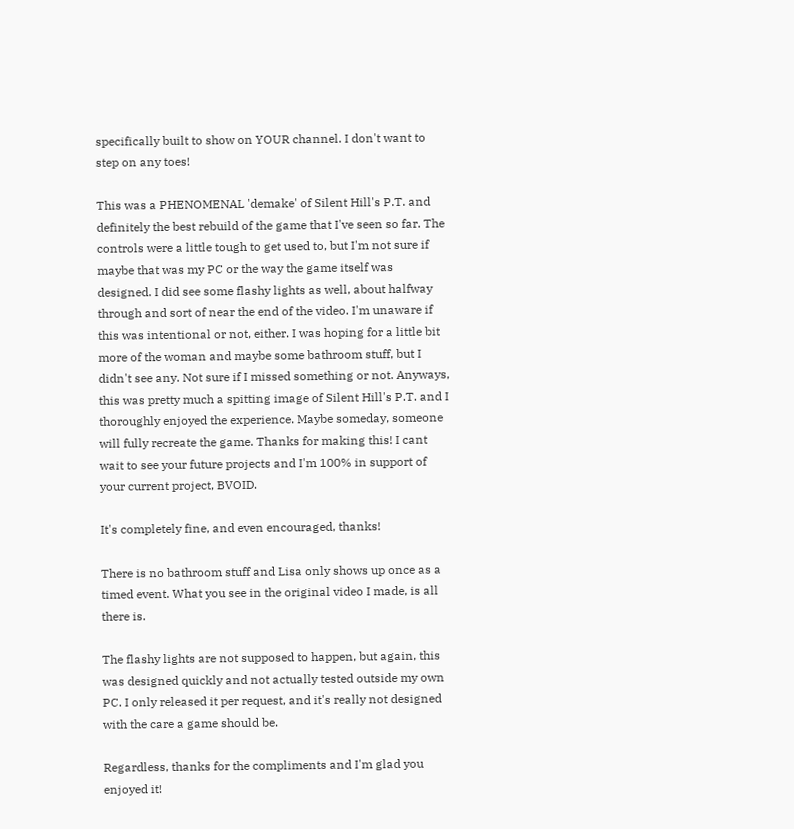specifically built to show on YOUR channel. I don't want to step on any toes!

This was a PHENOMENAL 'demake' of Silent Hill's P.T. and definitely the best rebuild of the game that I've seen so far. The controls were a little tough to get used to, but I'm not sure if maybe that was my PC or the way the game itself was designed. I did see some flashy lights as well, about halfway through and sort of near the end of the video. I'm unaware if this was intentional or not, either. I was hoping for a little bit more of the woman and maybe some bathroom stuff, but I didn't see any. Not sure if I missed something or not. Anyways, this was pretty much a spitting image of Silent Hill's P.T. and I thoroughly enjoyed the experience. Maybe someday, someone will fully recreate the game. Thanks for making this! I cant wait to see your future projects and I'm 100% in support of your current project, BVOID.

It's completely fine, and even encouraged, thanks!

There is no bathroom stuff and Lisa only shows up once as a timed event. What you see in the original video I made, is all there is.

The flashy lights are not supposed to happen, but again, this was designed quickly and not actually tested outside my own PC. I only released it per request, and it's really not designed with the care a game should be.

Regardless, thanks for the compliments and I'm glad you enjoyed it!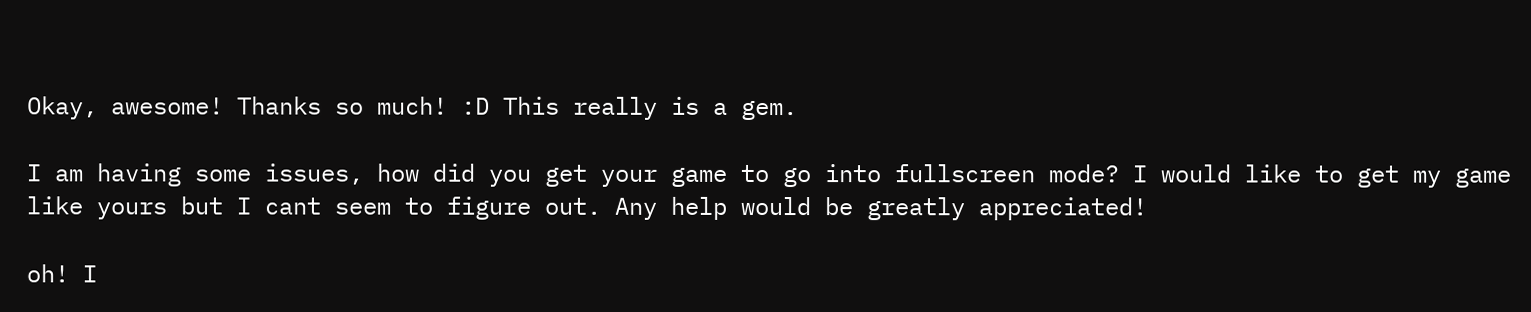Okay, awesome! Thanks so much! :D This really is a gem.

I am having some issues, how did you get your game to go into fullscreen mode? I would like to get my game like yours but I cant seem to figure out. Any help would be greatly appreciated!

oh! I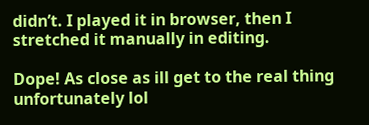didn’t. I played it in browser, then I stretched it manually in editing.

Dope! As close as ill get to the real thing unfortunately lol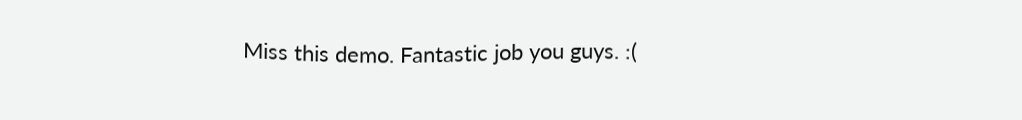Miss this demo. Fantastic job you guys. :(